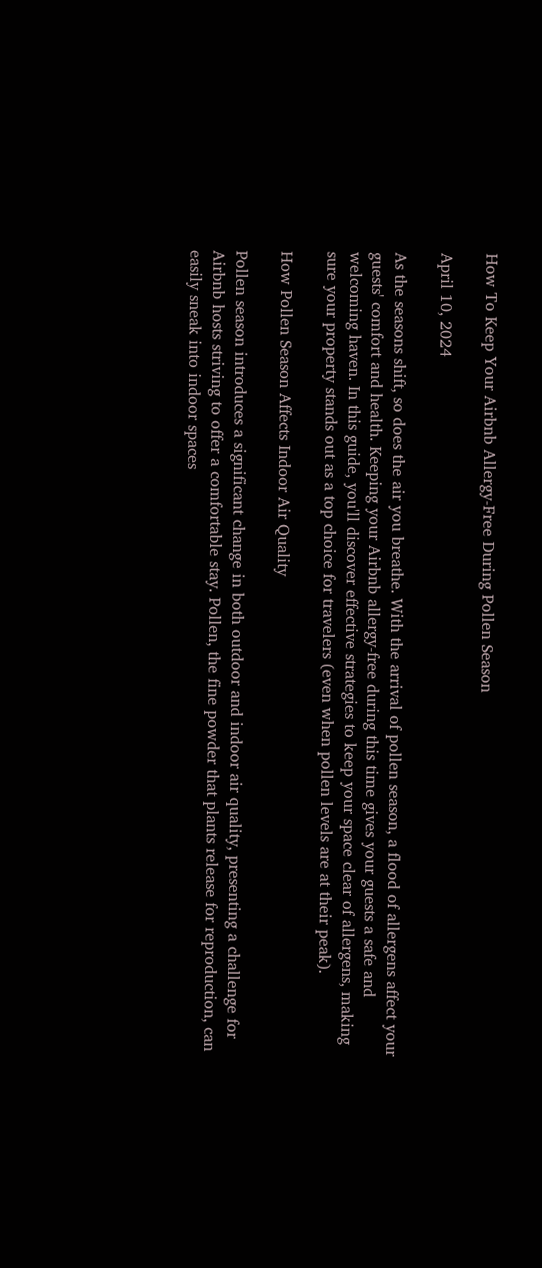How To Keep Your Airbnb Allergy-Free During Pollen Season

April 10, 2024

As the seasons shift, so does the air you breathe. With the arrival of pollen season, a flood of allergens affect your guests' comfort and health. Keeping your Airbnb allergy-free during this time gives your guests a safe and welcoming haven. In this guide, you'll discover effective strategies to keep your space clear of allergens, making sure your property stands out as a top choice for travelers (even when pollen levels are at their peak).

How Pollen Season Affects Indoor Air Quality

Pollen season introduces a significant change in both outdoor and indoor air quality, presenting a challenge for Airbnb hosts striving to offer a comfortable stay. Pollen, the fine powder that plants release for reproduction, can easily sneak into indoor spaces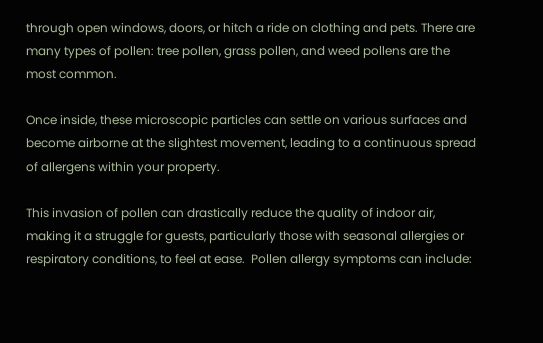through open windows, doors, or hitch a ride on clothing and pets. There are many types of pollen: tree pollen, grass pollen, and weed pollens are the most common.

Once inside, these microscopic particles can settle on various surfaces and become airborne at the slightest movement, leading to a continuous spread of allergens within your property.

This invasion of pollen can drastically reduce the quality of indoor air, making it a struggle for guests, particularly those with seasonal allergies or respiratory conditions, to feel at ease.  Pollen allergy symptoms can include: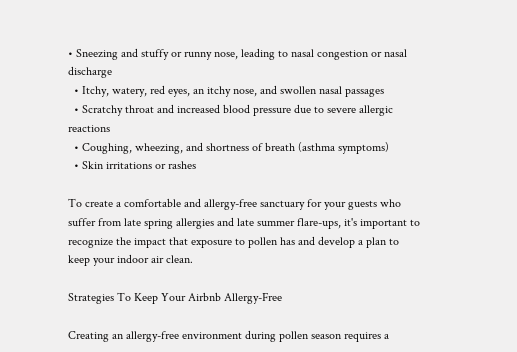• Sneezing and stuffy or runny nose, leading to nasal congestion or nasal discharge
  • Itchy, watery, red eyes, an itchy nose, and swollen nasal passages
  • Scratchy throat and increased blood pressure due to severe allergic reactions
  • Coughing, wheezing, and shortness of breath (asthma symptoms)
  • Skin irritations or rashes

To create a comfortable and allergy-free sanctuary for your guests who suffer from late spring allergies and late summer flare-ups, it's important to recognize the impact that exposure to pollen has and develop a plan to keep your indoor air clean.

Strategies To Keep Your Airbnb Allergy-Free

Creating an allergy-free environment during pollen season requires a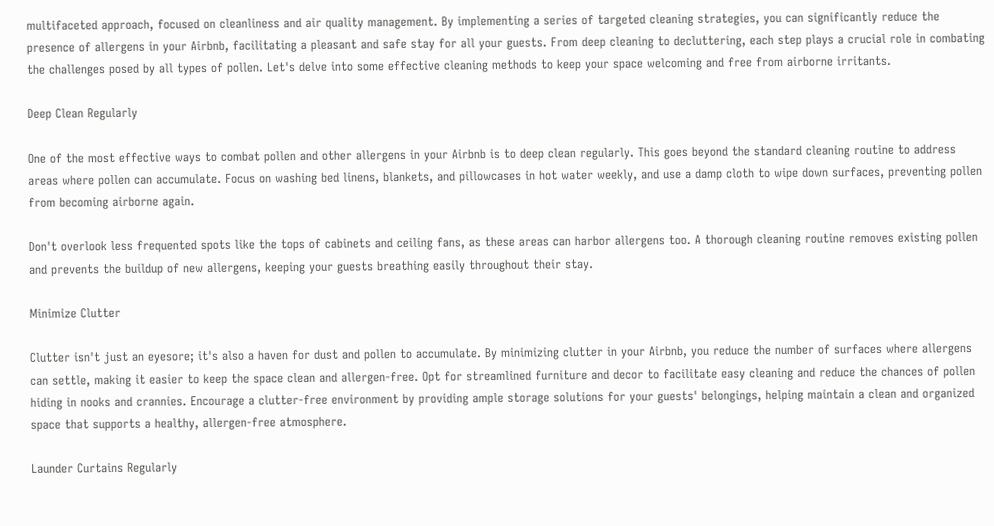multifaceted approach, focused on cleanliness and air quality management. By implementing a series of targeted cleaning strategies, you can significantly reduce the presence of allergens in your Airbnb, facilitating a pleasant and safe stay for all your guests. From deep cleaning to decluttering, each step plays a crucial role in combating the challenges posed by all types of pollen. Let's delve into some effective cleaning methods to keep your space welcoming and free from airborne irritants.

Deep Clean Regularly

One of the most effective ways to combat pollen and other allergens in your Airbnb is to deep clean regularly. This goes beyond the standard cleaning routine to address areas where pollen can accumulate. Focus on washing bed linens, blankets, and pillowcases in hot water weekly, and use a damp cloth to wipe down surfaces, preventing pollen from becoming airborne again.

Don't overlook less frequented spots like the tops of cabinets and ceiling fans, as these areas can harbor allergens too. A thorough cleaning routine removes existing pollen and prevents the buildup of new allergens, keeping your guests breathing easily throughout their stay.

Minimize Clutter

Clutter isn't just an eyesore; it's also a haven for dust and pollen to accumulate. By minimizing clutter in your Airbnb, you reduce the number of surfaces where allergens can settle, making it easier to keep the space clean and allergen-free. Opt for streamlined furniture and decor to facilitate easy cleaning and reduce the chances of pollen hiding in nooks and crannies. Encourage a clutter-free environment by providing ample storage solutions for your guests' belongings, helping maintain a clean and organized space that supports a healthy, allergen-free atmosphere.

Launder Curtains Regularly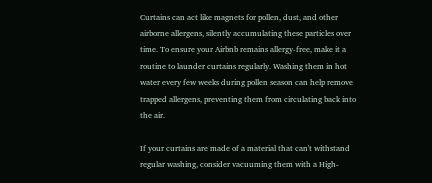Curtains can act like magnets for pollen, dust, and other airborne allergens, silently accumulating these particles over time. To ensure your Airbnb remains allergy-free, make it a routine to launder curtains regularly. Washing them in hot water every few weeks during pollen season can help remove trapped allergens, preventing them from circulating back into the air.

If your curtains are made of a material that can't withstand regular washing, consider vacuuming them with a High-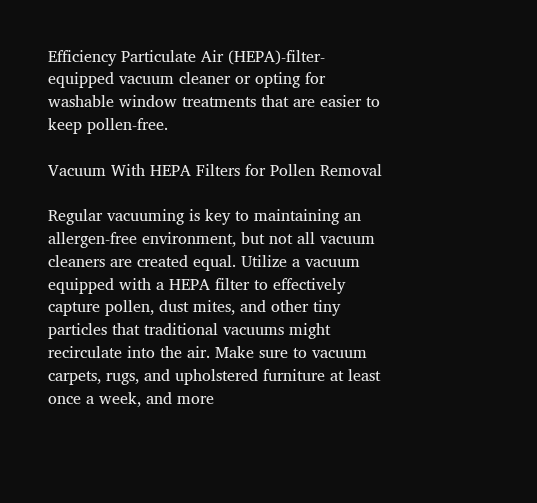Efficiency Particulate Air (HEPA)-filter-equipped vacuum cleaner or opting for washable window treatments that are easier to keep pollen-free.

Vacuum With HEPA Filters for Pollen Removal

Regular vacuuming is key to maintaining an allergen-free environment, but not all vacuum cleaners are created equal. Utilize a vacuum equipped with a HEPA filter to effectively capture pollen, dust mites, and other tiny particles that traditional vacuums might recirculate into the air. Make sure to vacuum carpets, rugs, and upholstered furniture at least once a week, and more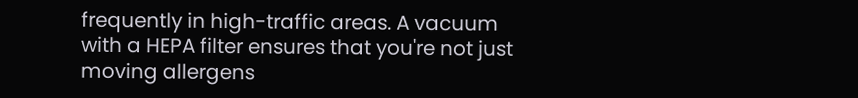frequently in high-traffic areas. A vacuum with a HEPA filter ensures that you're not just moving allergens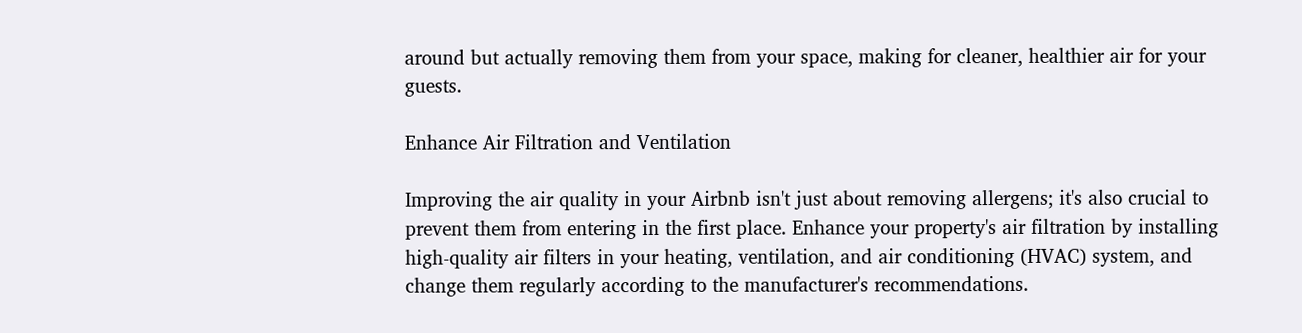around but actually removing them from your space, making for cleaner, healthier air for your guests.

Enhance Air Filtration and Ventilation

Improving the air quality in your Airbnb isn't just about removing allergens; it's also crucial to prevent them from entering in the first place. Enhance your property's air filtration by installing high-quality air filters in your heating, ventilation, and air conditioning (HVAC) system, and change them regularly according to the manufacturer's recommendations.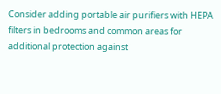Consider adding portable air purifiers with HEPA filters in bedrooms and common areas for additional protection against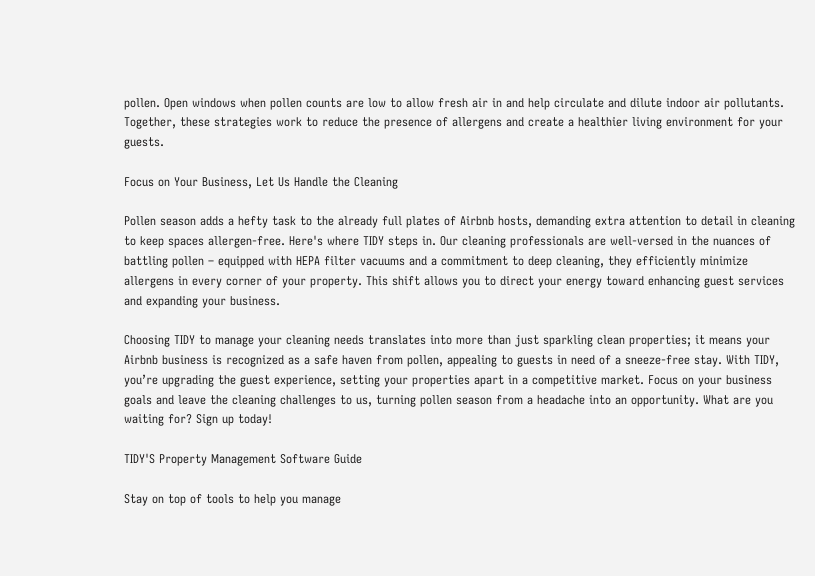pollen. Open windows when pollen counts are low to allow fresh air in and help circulate and dilute indoor air pollutants. Together, these strategies work to reduce the presence of allergens and create a healthier living environment for your guests.

Focus on Your Business, Let Us Handle the Cleaning

Pollen season adds a hefty task to the already full plates of Airbnb hosts, demanding extra attention to detail in cleaning to keep spaces allergen-free. Here's where TIDY steps in. Our cleaning professionals are well-versed in the nuances of battling pollen – equipped with HEPA filter vacuums and a commitment to deep cleaning, they efficiently minimize allergens in every corner of your property. This shift allows you to direct your energy toward enhancing guest services and expanding your business.

Choosing TIDY to manage your cleaning needs translates into more than just sparkling clean properties; it means your Airbnb business is recognized as a safe haven from pollen, appealing to guests in need of a sneeze-free stay. With TIDY, you’re upgrading the guest experience, setting your properties apart in a competitive market. Focus on your business goals and leave the cleaning challenges to us, turning pollen season from a headache into an opportunity. What are you waiting for? Sign up today!

TIDY'S Property Management Software Guide

Stay on top of tools to help you manage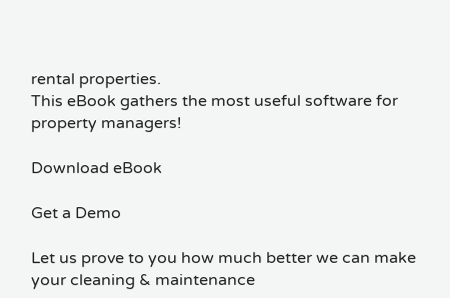rental properties.
This eBook gathers the most useful software for property managers!

Download eBook

Get a Demo

Let us prove to you how much better we can make your cleaning & maintenance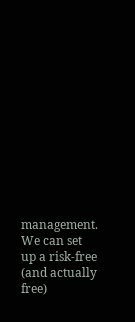management. We can set up a risk-free (and actually free)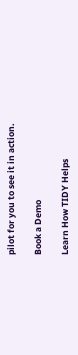pilot for you to see it in action.

Book a Demo

Learn How TIDY Helps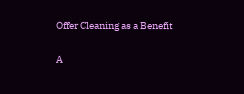Offer Cleaning as a Benefit

A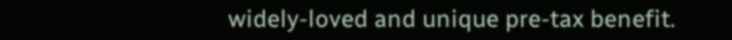widely-loved and unique pre-tax benefit.